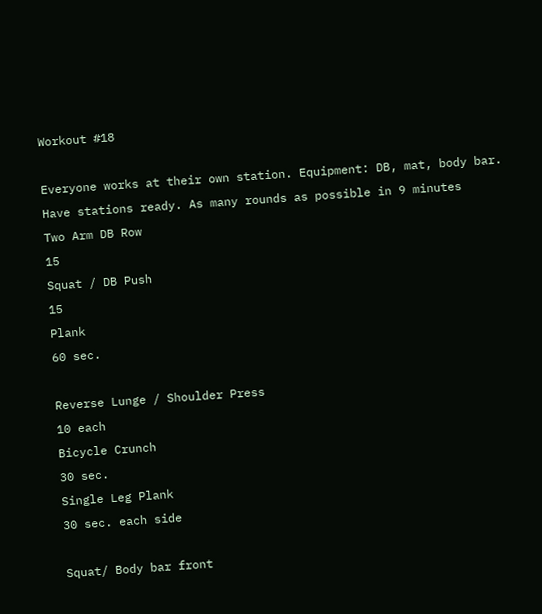Workout #18

Everyone works at their own station. Equipment: DB, mat, body bar. Have stations ready. As many rounds as possible in 9 minutes
Two Arm DB Row                                                                          15
Squat / DB Push                                                                             15
Plank                                                                                                 60 sec.

Reverse Lunge / Shoulder Press                                                  10 each
Bicycle Crunch                                                                                 30 sec.
Single Leg Plank                                                                               30 sec. each side

Squat/ Body bar front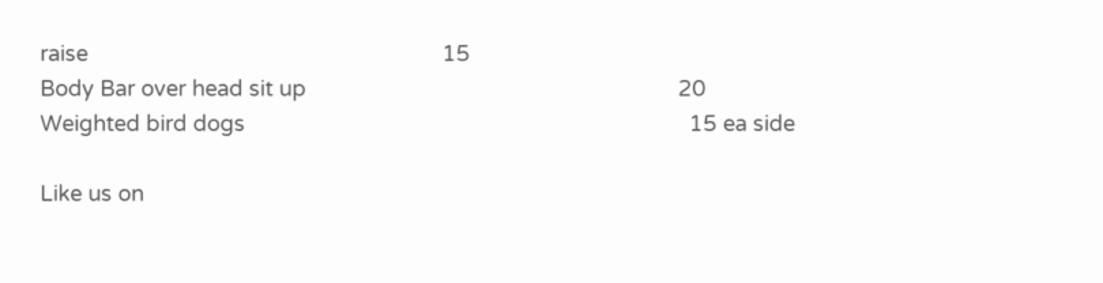raise                                                           15
Body Bar over head sit up                                                              20
Weighted bird dogs                                                                          15 ea side

Like us on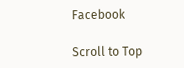Facebook

Scroll to Top